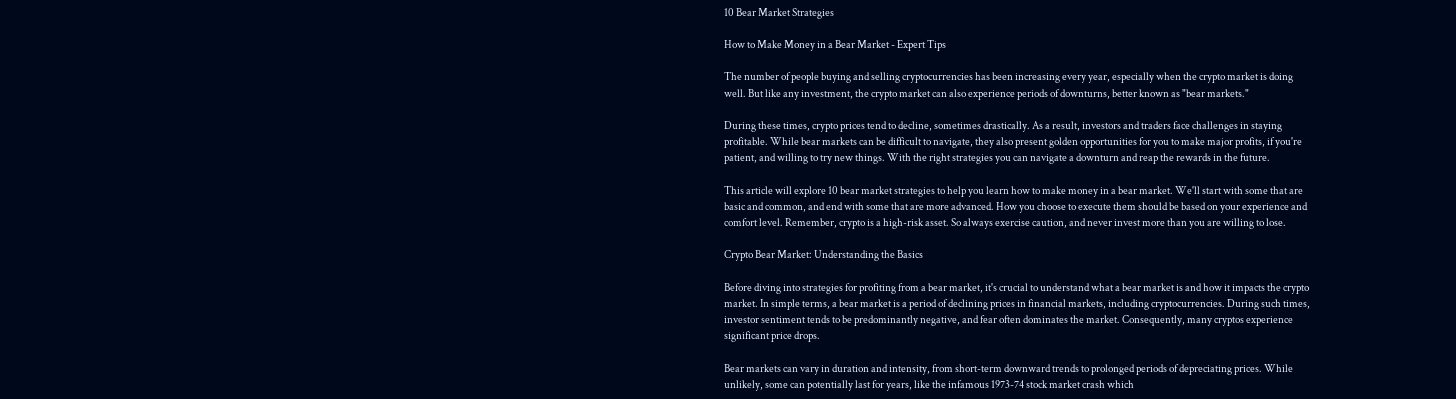10 Bear Market Strategies

How to Make Money in a Bear Market - Expert Tips

The number of people buying and selling cryptocurrencies has been increasing every year, especially when the crypto market is doing well. But like any investment, the crypto market can also experience periods of downturns, better known as "bear markets."

During these times, crypto prices tend to decline, sometimes drastically. As a result, investors and traders face challenges in staying profitable. While bear markets can be difficult to navigate, they also present golden opportunities for you to make major profits, if you're patient, and willing to try new things. With the right strategies you can navigate a downturn and reap the rewards in the future.

This article will explore 10 bear market strategies to help you learn how to make money in a bear market. We'll start with some that are basic and common, and end with some that are more advanced. How you choose to execute them should be based on your experience and comfort level. Remember, crypto is a high-risk asset. So always exercise caution, and never invest more than you are willing to lose.

Crypto Bear Market: Understanding the Basics

Before diving into strategies for profiting from a bear market, it's crucial to understand what a bear market is and how it impacts the crypto market. In simple terms, a bear market is a period of declining prices in financial markets, including cryptocurrencies. During such times, investor sentiment tends to be predominantly negative, and fear often dominates the market. Consequently, many cryptos experience significant price drops.

Bear markets can vary in duration and intensity, from short-term downward trends to prolonged periods of depreciating prices. While unlikely, some can potentially last for years, like the infamous 1973-74 stock market crash which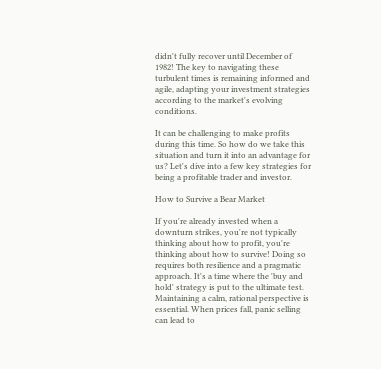didn't fully recover until December of 1982! The key to navigating these turbulent times is remaining informed and agile, adapting your investment strategies according to the market's evolving conditions.

It can be challenging to make profits during this time. So how do we take this situation and turn it into an advantage for us? Let's dive into a few key strategies for being a profitable trader and investor.

How to Survive a Bear Market

If you're already invested when a downturn strikes, you're not typically thinking about how to profit, you're thinking about how to survive! Doing so requires both resilience and a pragmatic approach. It's a time where the 'buy and hold' strategy is put to the ultimate test. Maintaining a calm, rational perspective is essential. When prices fall, panic selling can lead to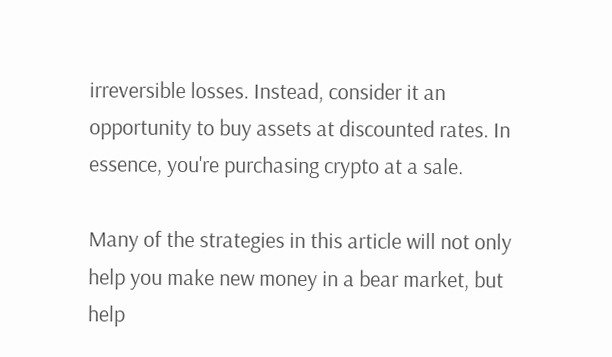irreversible losses. Instead, consider it an opportunity to buy assets at discounted rates. In essence, you're purchasing crypto at a sale.

Many of the strategies in this article will not only help you make new money in a bear market, but help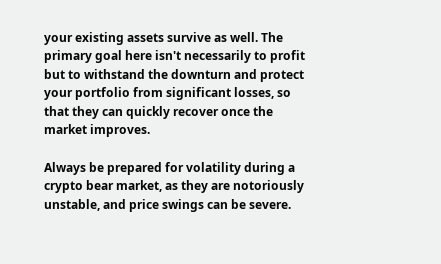your existing assets survive as well. The primary goal here isn't necessarily to profit but to withstand the downturn and protect your portfolio from significant losses, so that they can quickly recover once the market improves.

Always be prepared for volatility during a crypto bear market, as they are notoriously unstable, and price swings can be severe.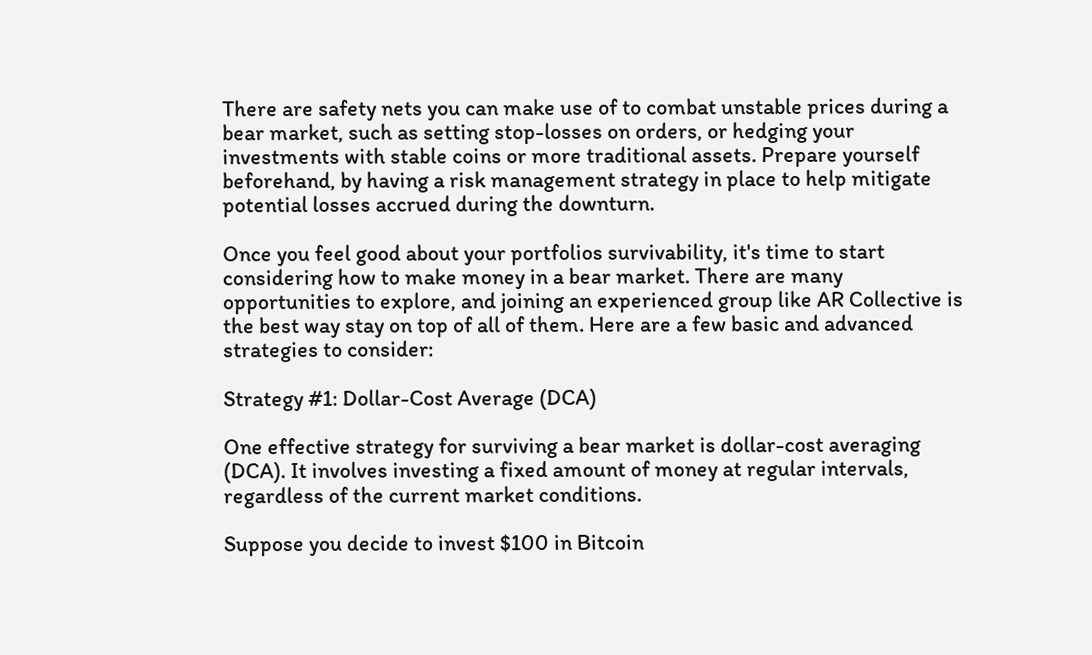There are safety nets you can make use of to combat unstable prices during a bear market, such as setting stop-losses on orders, or hedging your investments with stable coins or more traditional assets. Prepare yourself beforehand, by having a risk management strategy in place to help mitigate potential losses accrued during the downturn.

Once you feel good about your portfolios survivability, it's time to start considering how to make money in a bear market. There are many opportunities to explore, and joining an experienced group like AR Collective is the best way stay on top of all of them. Here are a few basic and advanced strategies to consider:

Strategy #1: Dollar-Cost Average (DCA)

One effective strategy for surviving a bear market is dollar-cost averaging (DCA). It involves investing a fixed amount of money at regular intervals, regardless of the current market conditions.

Suppose you decide to invest $100 in Bitcoin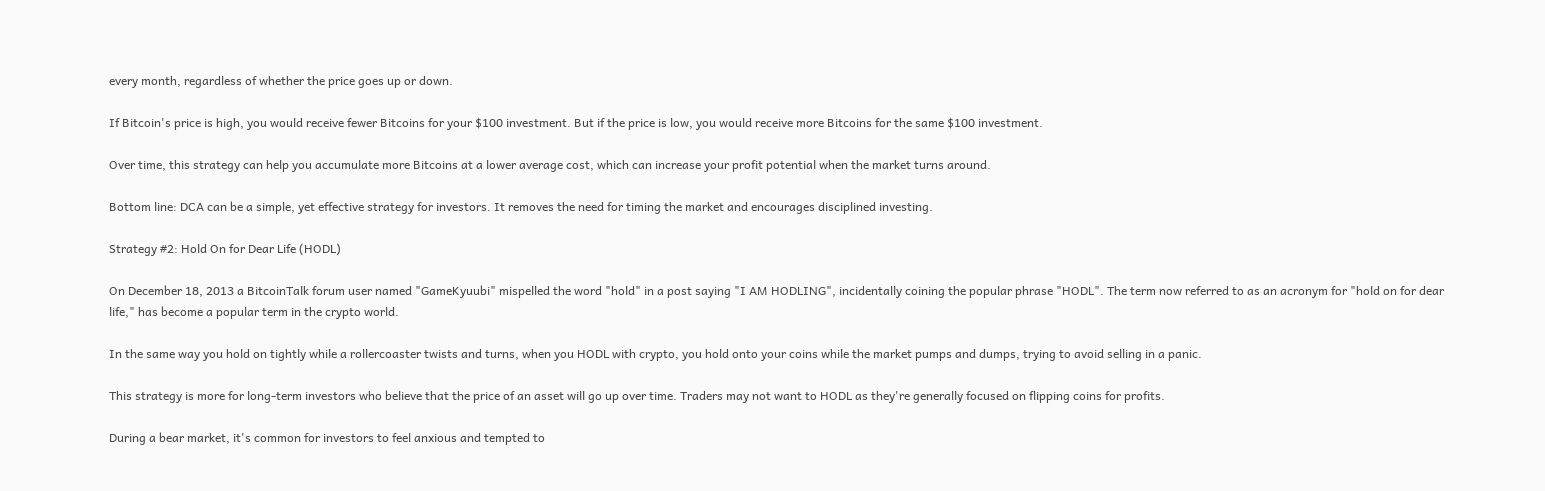every month, regardless of whether the price goes up or down.

If Bitcoin's price is high, you would receive fewer Bitcoins for your $100 investment. But if the price is low, you would receive more Bitcoins for the same $100 investment.

Over time, this strategy can help you accumulate more Bitcoins at a lower average cost, which can increase your profit potential when the market turns around.

Bottom line: DCA can be a simple, yet effective strategy for investors. It removes the need for timing the market and encourages disciplined investing.

Strategy #2: Hold On for Dear Life (HODL)

On December 18, 2013 a BitcoinTalk forum user named "GameKyuubi" mispelled the word "hold" in a post saying "I AM HODLING", incidentally coining the popular phrase "HODL". The term now referred to as an acronym for "hold on for dear life," has become a popular term in the crypto world.

In the same way you hold on tightly while a rollercoaster twists and turns, when you HODL with crypto, you hold onto your coins while the market pumps and dumps, trying to avoid selling in a panic.

This strategy is more for long-term investors who believe that the price of an asset will go up over time. Traders may not want to HODL as they're generally focused on flipping coins for profits.

During a bear market, it's common for investors to feel anxious and tempted to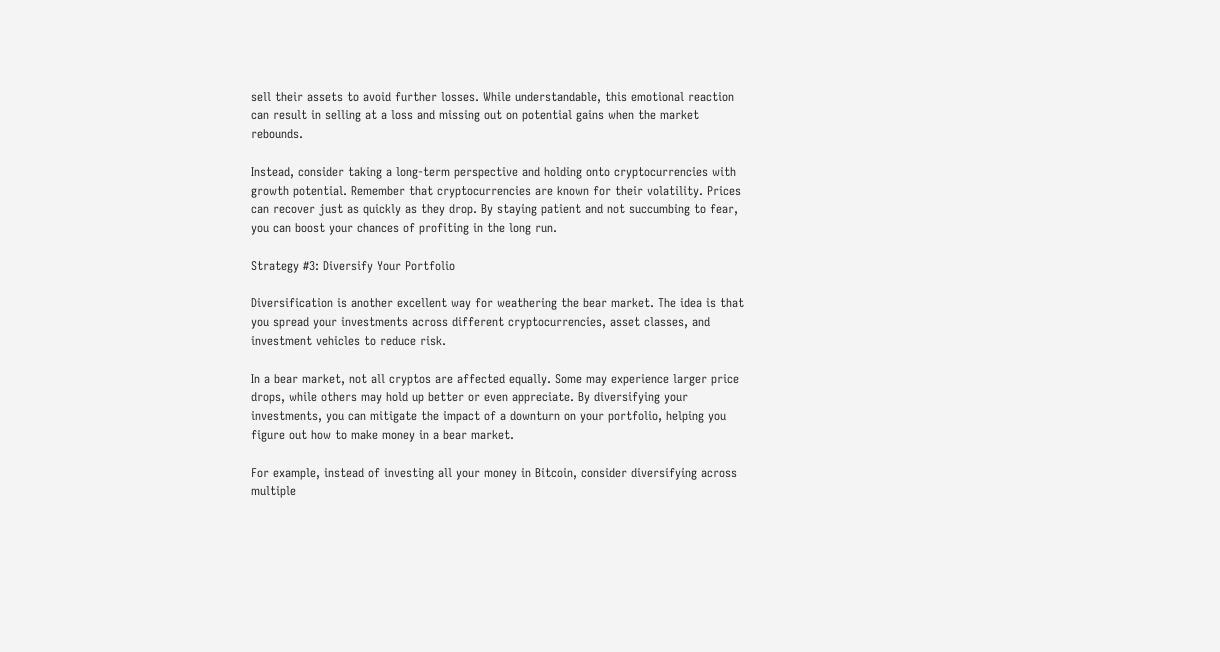sell their assets to avoid further losses. While understandable, this emotional reaction can result in selling at a loss and missing out on potential gains when the market rebounds.

Instead, consider taking a long-term perspective and holding onto cryptocurrencies with growth potential. Remember that cryptocurrencies are known for their volatility. Prices can recover just as quickly as they drop. By staying patient and not succumbing to fear, you can boost your chances of profiting in the long run.

Strategy #3: Diversify Your Portfolio

Diversification is another excellent way for weathering the bear market. The idea is that you spread your investments across different cryptocurrencies, asset classes, and investment vehicles to reduce risk.

In a bear market, not all cryptos are affected equally. Some may experience larger price drops, while others may hold up better or even appreciate. By diversifying your investments, you can mitigate the impact of a downturn on your portfolio, helping you figure out how to make money in a bear market.

For example, instead of investing all your money in Bitcoin, consider diversifying across multiple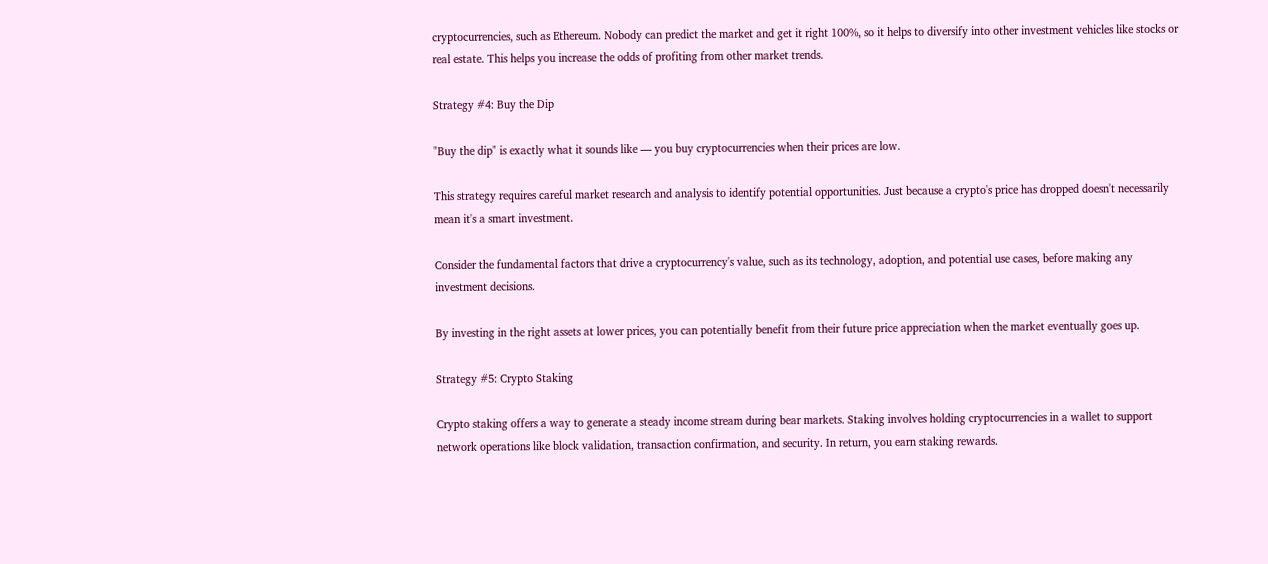cryptocurrencies, such as Ethereum. Nobody can predict the market and get it right 100%, so it helps to diversify into other investment vehicles like stocks or real estate. This helps you increase the odds of profiting from other market trends.

Strategy #4: Buy the Dip

"Buy the dip" is exactly what it sounds like — you buy cryptocurrencies when their prices are low.

This strategy requires careful market research and analysis to identify potential opportunities. Just because a crypto's price has dropped doesn't necessarily mean it's a smart investment.

Consider the fundamental factors that drive a cryptocurrency's value, such as its technology, adoption, and potential use cases, before making any investment decisions.

By investing in the right assets at lower prices, you can potentially benefit from their future price appreciation when the market eventually goes up.

Strategy #5: Crypto Staking

Crypto staking offers a way to generate a steady income stream during bear markets. Staking involves holding cryptocurrencies in a wallet to support network operations like block validation, transaction confirmation, and security. In return, you earn staking rewards.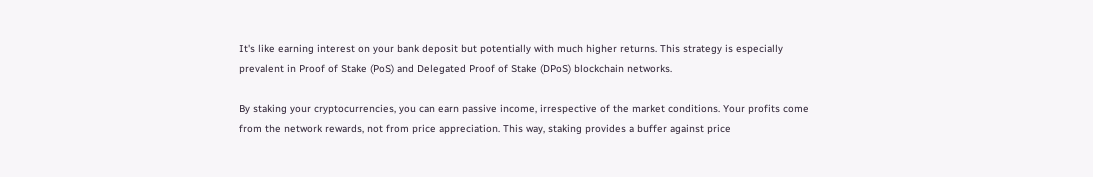It's like earning interest on your bank deposit but potentially with much higher returns. This strategy is especially prevalent in Proof of Stake (PoS) and Delegated Proof of Stake (DPoS) blockchain networks.

By staking your cryptocurrencies, you can earn passive income, irrespective of the market conditions. Your profits come from the network rewards, not from price appreciation. This way, staking provides a buffer against price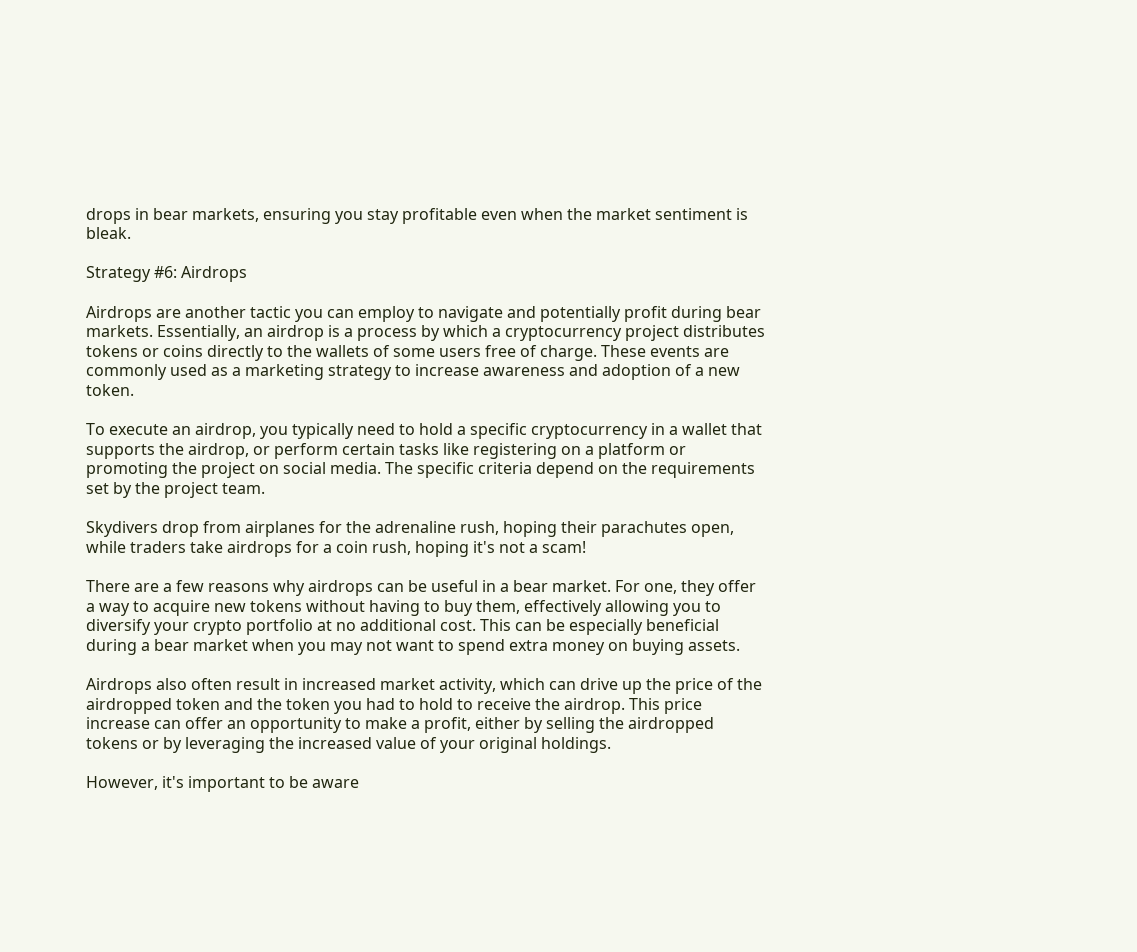drops in bear markets, ensuring you stay profitable even when the market sentiment is bleak.

Strategy #6: Airdrops

Airdrops are another tactic you can employ to navigate and potentially profit during bear markets. Essentially, an airdrop is a process by which a cryptocurrency project distributes tokens or coins directly to the wallets of some users free of charge. These events are commonly used as a marketing strategy to increase awareness and adoption of a new token.

To execute an airdrop, you typically need to hold a specific cryptocurrency in a wallet that supports the airdrop, or perform certain tasks like registering on a platform or promoting the project on social media. The specific criteria depend on the requirements set by the project team.

Skydivers drop from airplanes for the adrenaline rush, hoping their parachutes open, while traders take airdrops for a coin rush, hoping it's not a scam!

There are a few reasons why airdrops can be useful in a bear market. For one, they offer a way to acquire new tokens without having to buy them, effectively allowing you to diversify your crypto portfolio at no additional cost. This can be especially beneficial during a bear market when you may not want to spend extra money on buying assets.

Airdrops also often result in increased market activity, which can drive up the price of the airdropped token and the token you had to hold to receive the airdrop. This price increase can offer an opportunity to make a profit, either by selling the airdropped tokens or by leveraging the increased value of your original holdings.

However, it's important to be aware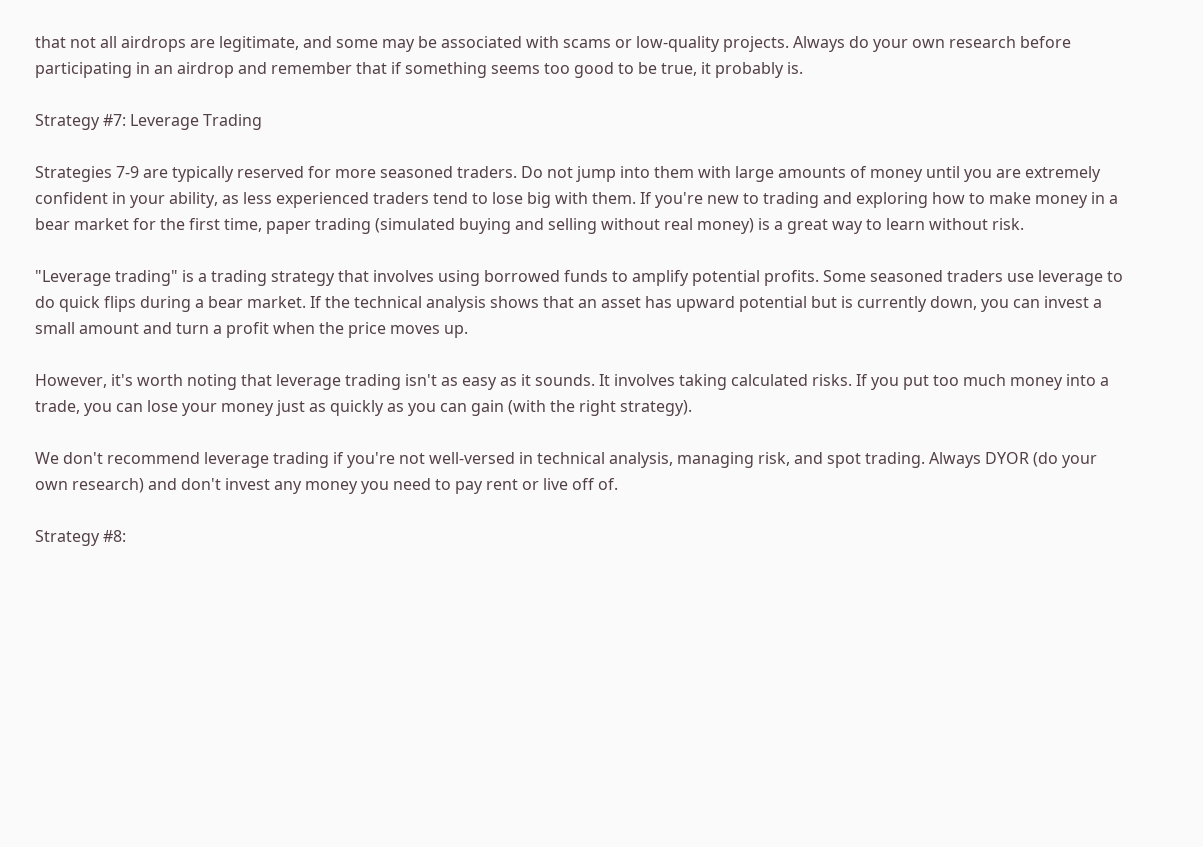that not all airdrops are legitimate, and some may be associated with scams or low-quality projects. Always do your own research before participating in an airdrop and remember that if something seems too good to be true, it probably is.

Strategy #7: Leverage Trading

Strategies 7-9 are typically reserved for more seasoned traders. Do not jump into them with large amounts of money until you are extremely confident in your ability, as less experienced traders tend to lose big with them. If you're new to trading and exploring how to make money in a bear market for the first time, paper trading (simulated buying and selling without real money) is a great way to learn without risk.

"Leverage trading" is a trading strategy that involves using borrowed funds to amplify potential profits. Some seasoned traders use leverage to do quick flips during a bear market. If the technical analysis shows that an asset has upward potential but is currently down, you can invest a small amount and turn a profit when the price moves up.

However, it's worth noting that leverage trading isn't as easy as it sounds. It involves taking calculated risks. If you put too much money into a trade, you can lose your money just as quickly as you can gain (with the right strategy).

We don't recommend leverage trading if you're not well-versed in technical analysis, managing risk, and spot trading. Always DYOR (do your own research) and don't invest any money you need to pay rent or live off of.

Strategy #8: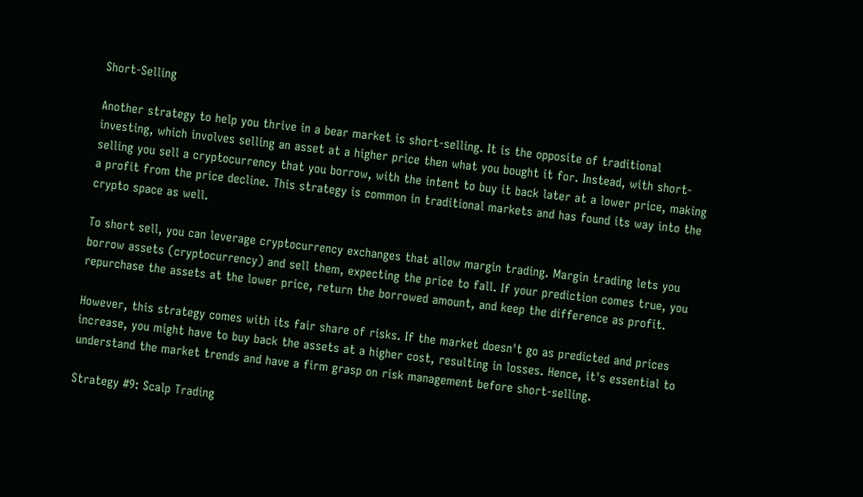Short-Selling

Another strategy to help you thrive in a bear market is short-selling. It is the opposite of traditional investing, which involves selling an asset at a higher price then what you bought it for. Instead, with short-selling you sell a cryptocurrency that you borrow, with the intent to buy it back later at a lower price, making a profit from the price decline. This strategy is common in traditional markets and has found its way into the crypto space as well.

To short sell, you can leverage cryptocurrency exchanges that allow margin trading. Margin trading lets you borrow assets (cryptocurrency) and sell them, expecting the price to fall. If your prediction comes true, you repurchase the assets at the lower price, return the borrowed amount, and keep the difference as profit.

However, this strategy comes with its fair share of risks. If the market doesn't go as predicted and prices increase, you might have to buy back the assets at a higher cost, resulting in losses. Hence, it's essential to understand the market trends and have a firm grasp on risk management before short-selling.

Strategy #9: Scalp Trading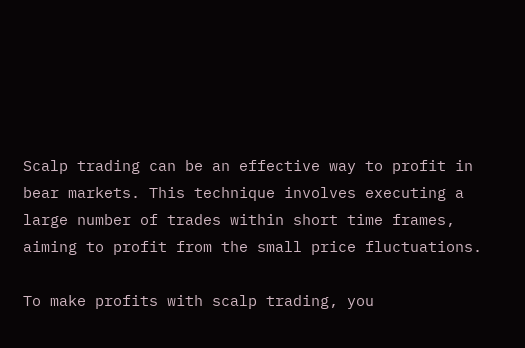Scalp trading can be an effective way to profit in bear markets. This technique involves executing a large number of trades within short time frames, aiming to profit from the small price fluctuations.

To make profits with scalp trading, you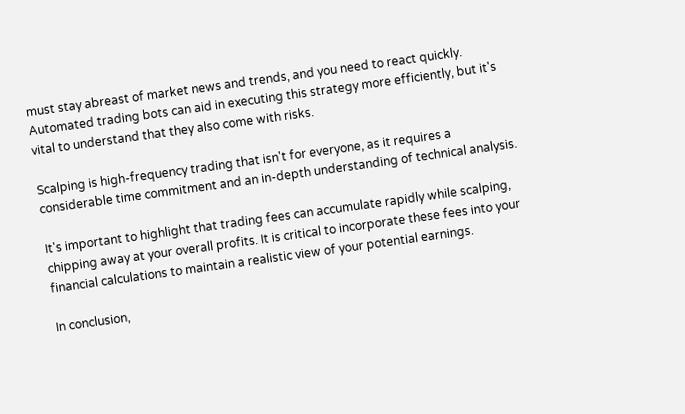must stay abreast of market news and trends, and you need to react quickly. Automated trading bots can aid in executing this strategy more efficiently, but it's vital to understand that they also come with risks.

Scalping is high-frequency trading that isn't for everyone, as it requires a considerable time commitment and an in-depth understanding of technical analysis.

It's important to highlight that trading fees can accumulate rapidly while scalping, chipping away at your overall profits. It is critical to incorporate these fees into your financial calculations to maintain a realistic view of your potential earnings.

In conclusion,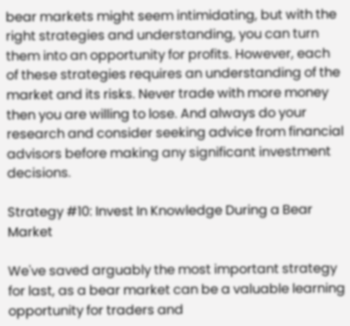bear markets might seem intimidating, but with the right strategies and understanding, you can turn them into an opportunity for profits. However, each of these strategies requires an understanding of the market and its risks. Never trade with more money then you are willing to lose. And always do your research and consider seeking advice from financial advisors before making any significant investment decisions.

Strategy #10: Invest In Knowledge During a Bear Market

We've saved arguably the most important strategy for last, as a bear market can be a valuable learning opportunity for traders and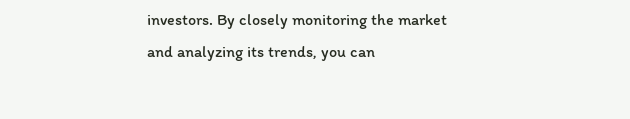investors. By closely monitoring the market and analyzing its trends, you can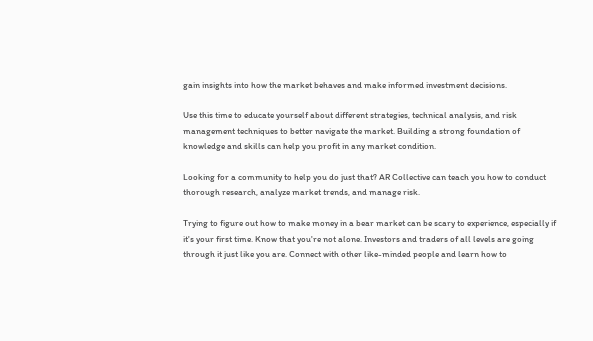gain insights into how the market behaves and make informed investment decisions.

Use this time to educate yourself about different strategies, technical analysis, and risk management techniques to better navigate the market. Building a strong foundation of knowledge and skills can help you profit in any market condition.

Looking for a community to help you do just that? AR Collective can teach you how to conduct thorough research, analyze market trends, and manage risk.

Trying to figure out how to make money in a bear market can be scary to experience, especially if it's your first time. Know that you're not alone. Investors and traders of all levels are going through it just like you are. Connect with other like-minded people and learn how to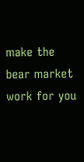make the bear market work for you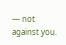— not against you.